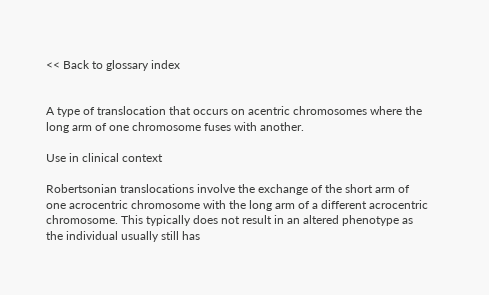<< Back to glossary index


A type of translocation that occurs on acentric chromosomes where the long arm of one chromosome fuses with another.

Use in clinical context

Robertsonian translocations involve the exchange of the short arm of one acrocentric chromosome with the long arm of a different acrocentric chromosome. This typically does not result in an altered phenotype as the individual usually still has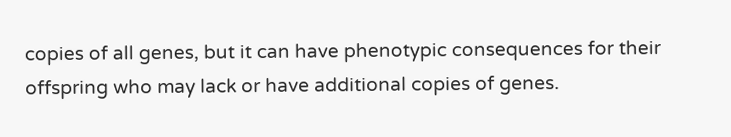copies of all genes, but it can have phenotypic consequences for their offspring who may lack or have additional copies of genes.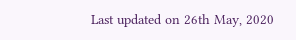Last updated on 26th May, 2020